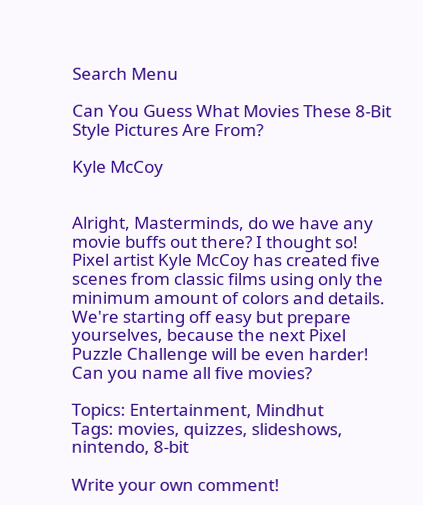Search Menu

Can You Guess What Movies These 8-Bit Style Pictures Are From?

Kyle McCoy


Alright, Masterminds, do we have any movie buffs out there? I thought so! Pixel artist Kyle McCoy has created five scenes from classic films using only the minimum amount of colors and details. We're starting off easy but prepare yourselves, because the next Pixel Puzzle Challenge will be even harder! Can you name all five movies?

Topics: Entertainment, Mindhut
Tags: movies, quizzes, slideshows, nintendo, 8-bit

Write your own comment!